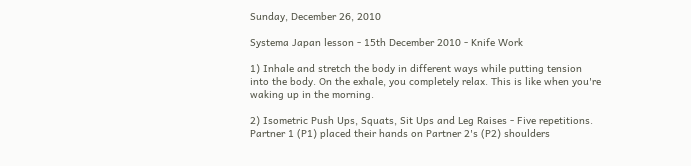Sunday, December 26, 2010

Systema Japan lesson - 15th December 2010 - Knife Work

1) Inhale and stretch the body in different ways while putting tension into the body. On the exhale, you completely relax. This is like when you're waking up in the morning.

2) Isometric Push Ups, Squats, Sit Ups and Leg Raises - Five repetitions. Partner 1 (P1) placed their hands on Partner 2's (P2) shoulders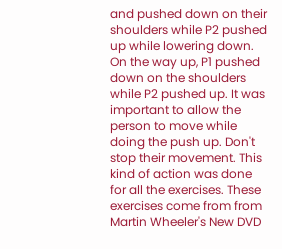and pushed down on their shoulders while P2 pushed up while lowering down. On the way up, P1 pushed down on the shoulders while P2 pushed up. It was important to allow the person to move while doing the push up. Don't stop their movement. This kind of action was done for all the exercises. These exercises come from from Martin Wheeler's New DVD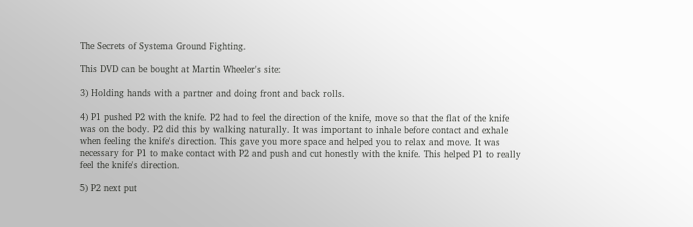The Secrets of Systema Ground Fighting.

This DVD can be bought at Martin Wheeler's site:

3) Holding hands with a partner and doing front and back rolls.

4) P1 pushed P2 with the knife. P2 had to feel the direction of the knife, move so that the flat of the knife was on the body. P2 did this by walking naturally. It was important to inhale before contact and exhale when feeling the knife's direction. This gave you more space and helped you to relax and move. It was necessary for P1 to make contact with P2 and push and cut honestly with the knife. This helped P1 to really feel the knife's direction.

5) P2 next put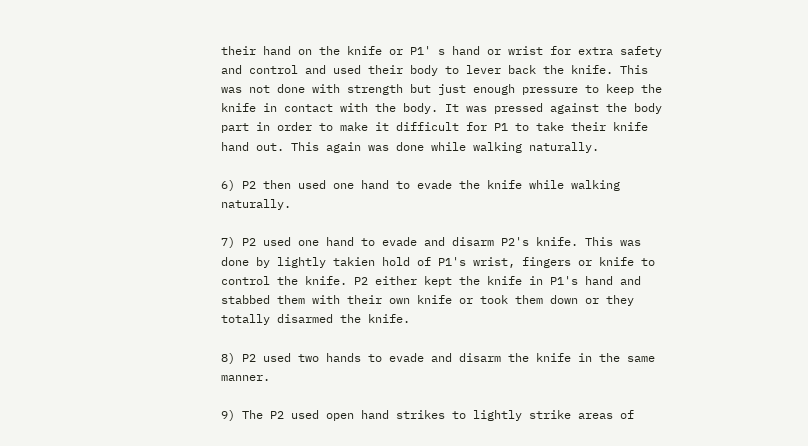their hand on the knife or P1' s hand or wrist for extra safety and control and used their body to lever back the knife. This was not done with strength but just enough pressure to keep the knife in contact with the body. It was pressed against the body part in order to make it difficult for P1 to take their knife hand out. This again was done while walking naturally.

6) P2 then used one hand to evade the knife while walking naturally.

7) P2 used one hand to evade and disarm P2's knife. This was done by lightly takien hold of P1's wrist, fingers or knife to control the knife. P2 either kept the knife in P1's hand and stabbed them with their own knife or took them down or they totally disarmed the knife.

8) P2 used two hands to evade and disarm the knife in the same manner.

9) The P2 used open hand strikes to lightly strike areas of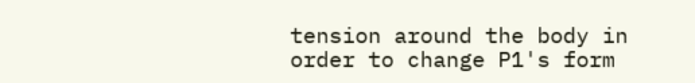tension around the body in order to change P1's form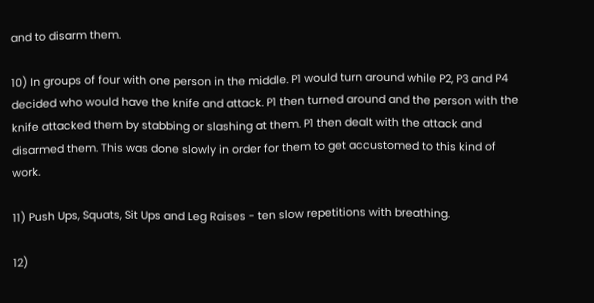and to disarm them.

10) In groups of four with one person in the middle. P1 would turn around while P2, P3 and P4 decided who would have the knife and attack. P1 then turned around and the person with the knife attacked them by stabbing or slashing at them. P1 then dealt with the attack and disarmed them. This was done slowly in order for them to get accustomed to this kind of work.

11) Push Ups, Squats, Sit Ups and Leg Raises - ten slow repetitions with breathing.

12)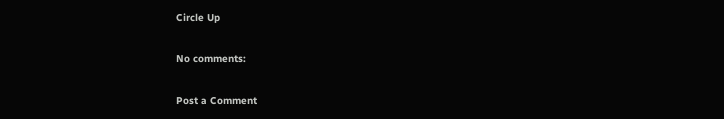Circle Up

No comments:

Post a Comment